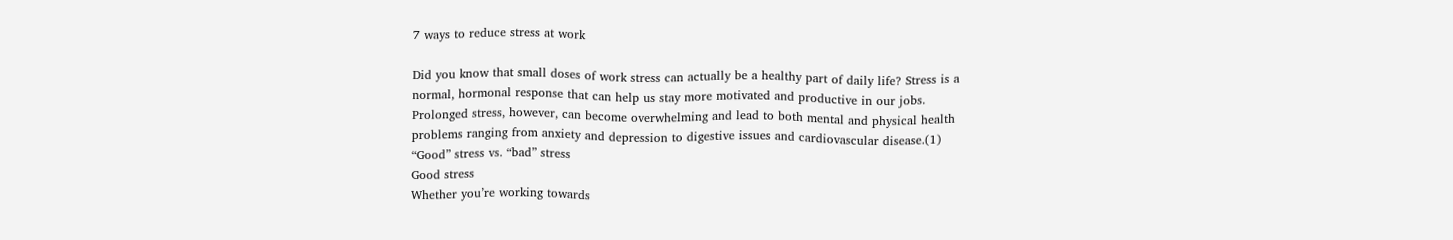7 ways to reduce stress at work

Did you know that small doses of work stress can actually be a healthy part of daily life? Stress is a normal, hormonal response that can help us stay more motivated and productive in our jobs.
Prolonged stress, however, can become overwhelming and lead to both mental and physical health problems ranging from anxiety and depression to digestive issues and cardiovascular disease.(1)
“Good” stress vs. “bad” stress
Good stress
Whether you’re working towards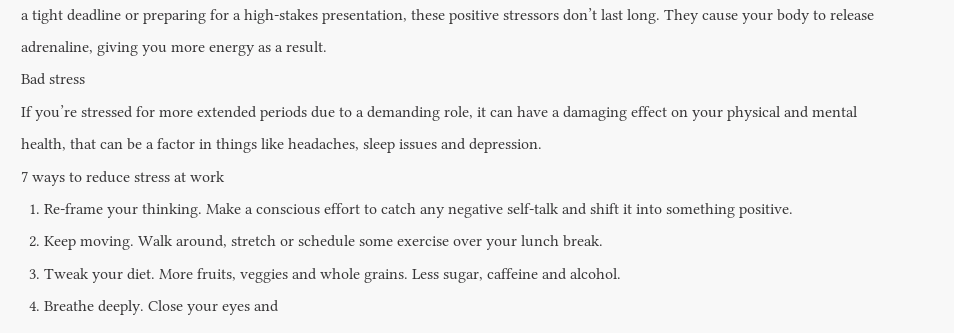a tight deadline or preparing for a high-stakes presentation, these positive stressors don’t last long. They cause your body to release adrenaline, giving you more energy as a result.
Bad stress
If you’re stressed for more extended periods due to a demanding role, it can have a damaging effect on your physical and mental health, that can be a factor in things like headaches, sleep issues and depression.
7 ways to reduce stress at work
  1. Re-frame your thinking. Make a conscious effort to catch any negative self-talk and shift it into something positive.
  2. Keep moving. Walk around, stretch or schedule some exercise over your lunch break.
  3. Tweak your diet. More fruits, veggies and whole grains. Less sugar, caffeine and alcohol.
  4. Breathe deeply. Close your eyes and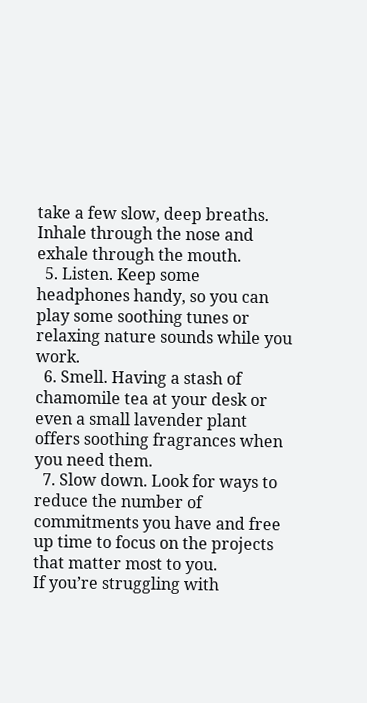take a few slow, deep breaths. Inhale through the nose and exhale through the mouth.
  5. Listen. Keep some headphones handy, so you can play some soothing tunes or relaxing nature sounds while you work.
  6. Smell. Having a stash of chamomile tea at your desk or even a small lavender plant offers soothing fragrances when you need them.
  7. Slow down. Look for ways to reduce the number of commitments you have and free up time to focus on the projects that matter most to you.
If you’re struggling with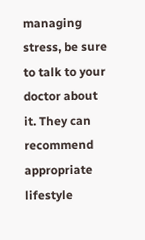managing stress, be sure to talk to your doctor about it. They can recommend appropriate lifestyle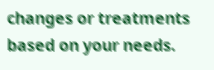changes or treatments based on your needs.